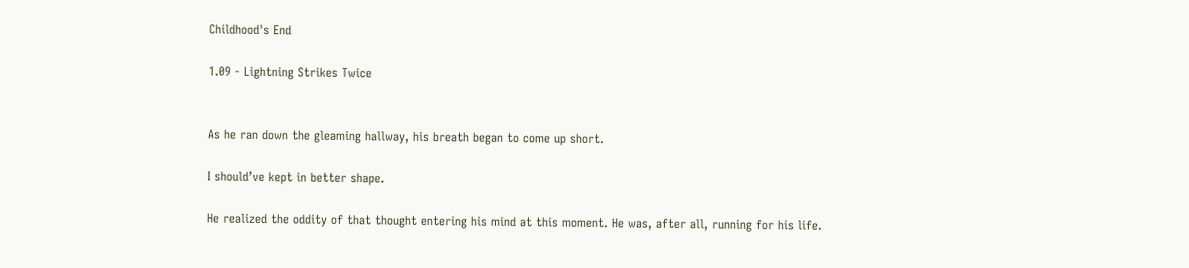Childhood's End

1.09 - Lightning Strikes Twice


As he ran down the gleaming hallway, his breath began to come up short.

I should’ve kept in better shape.

He realized the oddity of that thought entering his mind at this moment. He was, after all, running for his life.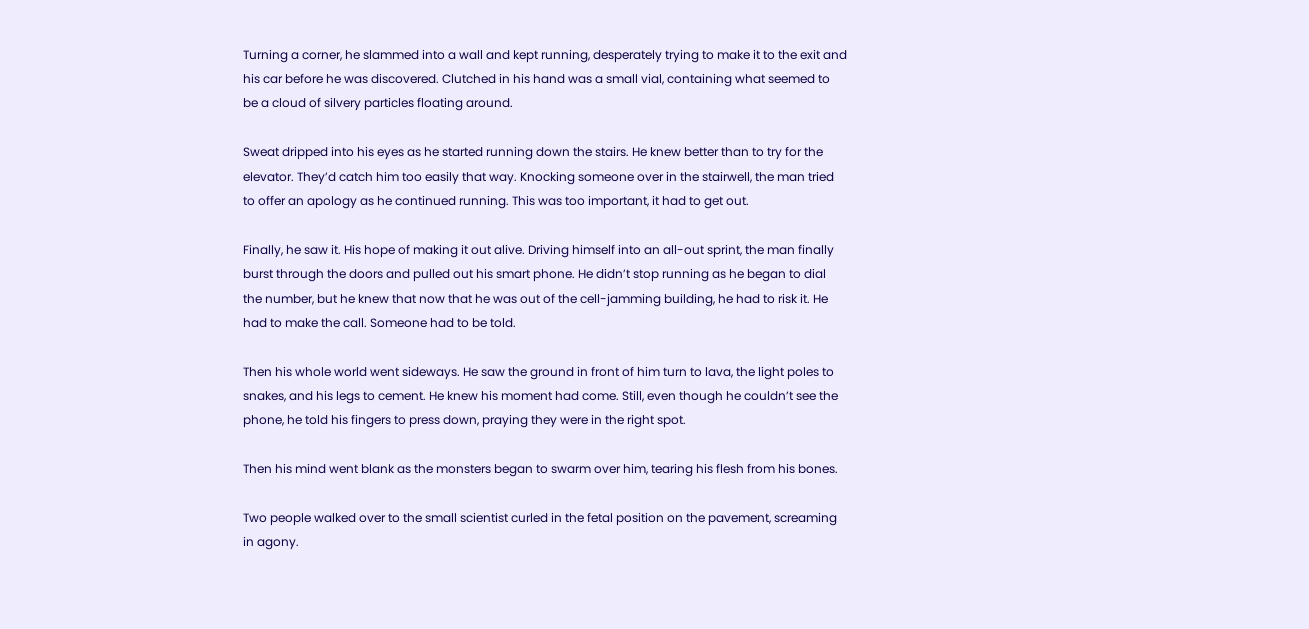Turning a corner, he slammed into a wall and kept running, desperately trying to make it to the exit and his car before he was discovered. Clutched in his hand was a small vial, containing what seemed to be a cloud of silvery particles floating around.

Sweat dripped into his eyes as he started running down the stairs. He knew better than to try for the elevator. They’d catch him too easily that way. Knocking someone over in the stairwell, the man tried to offer an apology as he continued running. This was too important, it had to get out.

Finally, he saw it. His hope of making it out alive. Driving himself into an all-out sprint, the man finally burst through the doors and pulled out his smart phone. He didn’t stop running as he began to dial the number, but he knew that now that he was out of the cell-jamming building, he had to risk it. He had to make the call. Someone had to be told.

Then his whole world went sideways. He saw the ground in front of him turn to lava, the light poles to snakes, and his legs to cement. He knew his moment had come. Still, even though he couldn’t see the phone, he told his fingers to press down, praying they were in the right spot.

Then his mind went blank as the monsters began to swarm over him, tearing his flesh from his bones.

Two people walked over to the small scientist curled in the fetal position on the pavement, screaming in agony.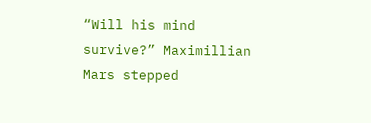“Will his mind survive?” Maximillian Mars stepped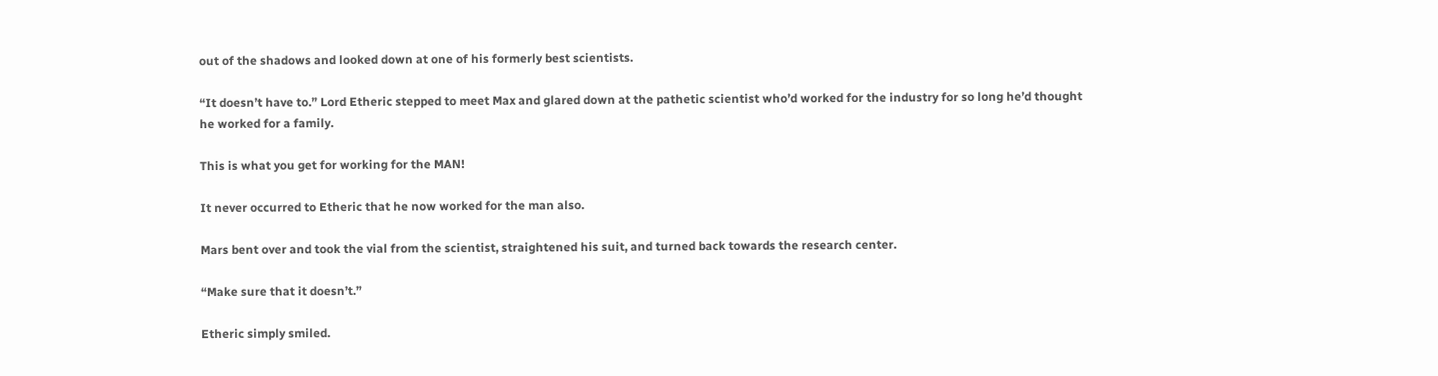out of the shadows and looked down at one of his formerly best scientists.

“It doesn’t have to.” Lord Etheric stepped to meet Max and glared down at the pathetic scientist who’d worked for the industry for so long he’d thought he worked for a family.

This is what you get for working for the MAN!

It never occurred to Etheric that he now worked for the man also.

Mars bent over and took the vial from the scientist, straightened his suit, and turned back towards the research center.

“Make sure that it doesn’t.”

Etheric simply smiled.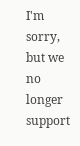I'm sorry, but we no longer support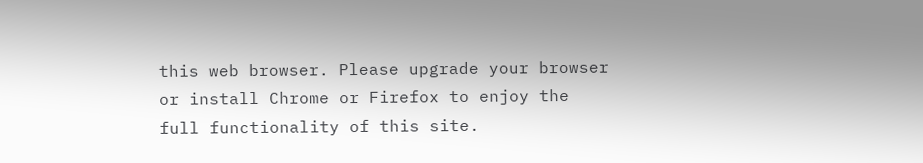this web browser. Please upgrade your browser or install Chrome or Firefox to enjoy the full functionality of this site.